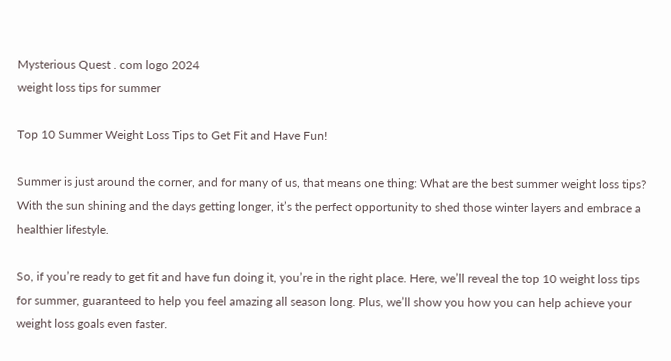Mysterious Quest . com logo 2024
weight loss tips for summer

Top 10 Summer Weight Loss Tips to Get Fit and Have Fun!

Summer is just around the corner, and for many of us, that means one thing: What are the best summer weight loss tips? With the sun shining and the days getting longer, it’s the perfect opportunity to shed those winter layers and embrace a healthier lifestyle.

So, if you’re ready to get fit and have fun doing it, you’re in the right place. Here, we’ll reveal the top 10 weight loss tips for summer, guaranteed to help you feel amazing all season long. Plus, we’ll show you how you can help achieve your weight loss goals even faster.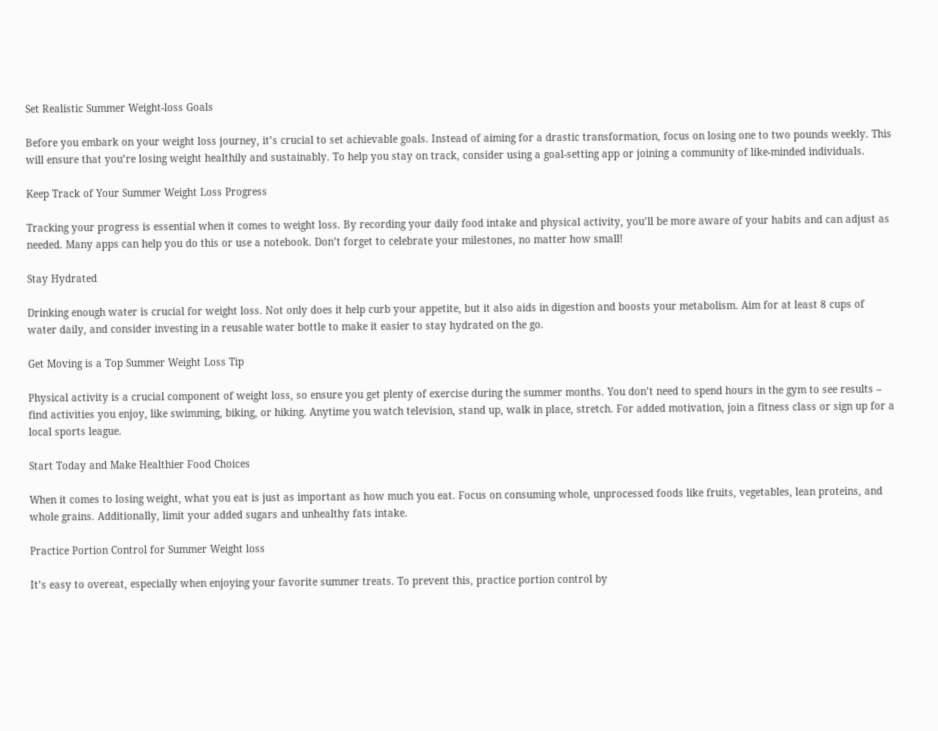Set Realistic Summer Weight-loss Goals

Before you embark on your weight loss journey, it’s crucial to set achievable goals. Instead of aiming for a drastic transformation, focus on losing one to two pounds weekly. This will ensure that you’re losing weight healthily and sustainably. To help you stay on track, consider using a goal-setting app or joining a community of like-minded individuals.

Keep Track of Your Summer Weight Loss Progress

Tracking your progress is essential when it comes to weight loss. By recording your daily food intake and physical activity, you’ll be more aware of your habits and can adjust as needed. Many apps can help you do this or use a notebook. Don’t forget to celebrate your milestones, no matter how small!

Stay Hydrated

Drinking enough water is crucial for weight loss. Not only does it help curb your appetite, but it also aids in digestion and boosts your metabolism. Aim for at least 8 cups of water daily, and consider investing in a reusable water bottle to make it easier to stay hydrated on the go.

Get Moving is a Top Summer Weight Loss Tip

Physical activity is a crucial component of weight loss, so ensure you get plenty of exercise during the summer months. You don’t need to spend hours in the gym to see results – find activities you enjoy, like swimming, biking, or hiking. Anytime you watch television, stand up, walk in place, stretch. For added motivation, join a fitness class or sign up for a local sports league.

Start Today and Make Healthier Food Choices

When it comes to losing weight, what you eat is just as important as how much you eat. Focus on consuming whole, unprocessed foods like fruits, vegetables, lean proteins, and whole grains. Additionally, limit your added sugars and unhealthy fats intake.

Practice Portion Control for Summer Weight loss

It’s easy to overeat, especially when enjoying your favorite summer treats. To prevent this, practice portion control by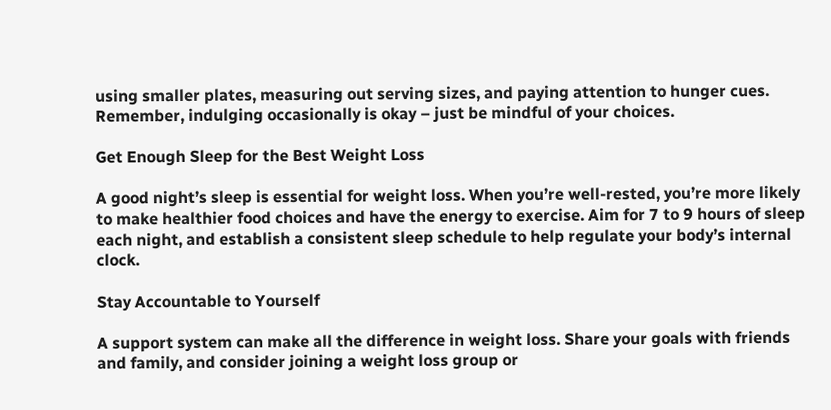using smaller plates, measuring out serving sizes, and paying attention to hunger cues. Remember, indulging occasionally is okay – just be mindful of your choices.

Get Enough Sleep for the Best Weight Loss

A good night’s sleep is essential for weight loss. When you’re well-rested, you’re more likely to make healthier food choices and have the energy to exercise. Aim for 7 to 9 hours of sleep each night, and establish a consistent sleep schedule to help regulate your body’s internal clock.

Stay Accountable to Yourself

A support system can make all the difference in weight loss. Share your goals with friends and family, and consider joining a weight loss group or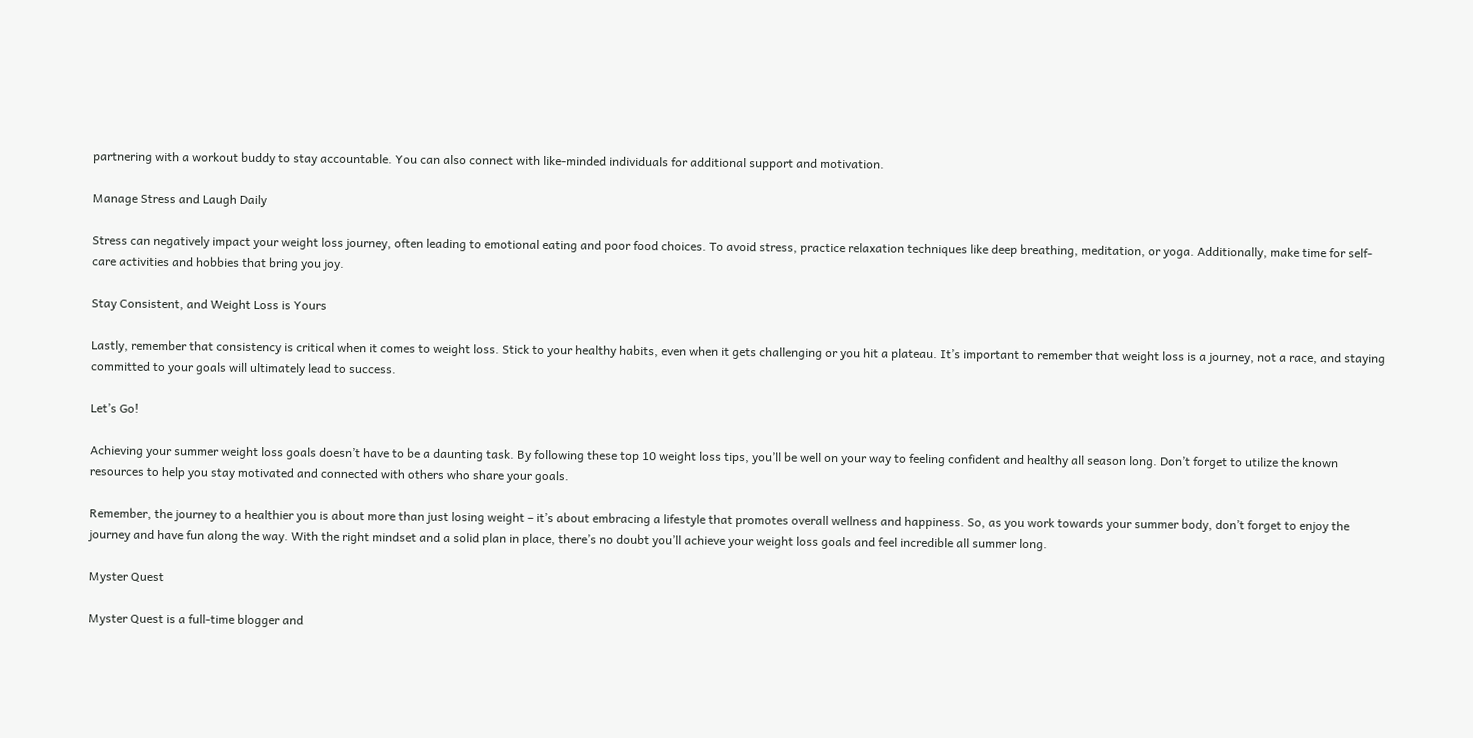partnering with a workout buddy to stay accountable. You can also connect with like-minded individuals for additional support and motivation.

Manage Stress and Laugh Daily

Stress can negatively impact your weight loss journey, often leading to emotional eating and poor food choices. To avoid stress, practice relaxation techniques like deep breathing, meditation, or yoga. Additionally, make time for self-care activities and hobbies that bring you joy.

Stay Consistent, and Weight Loss is Yours

Lastly, remember that consistency is critical when it comes to weight loss. Stick to your healthy habits, even when it gets challenging or you hit a plateau. It’s important to remember that weight loss is a journey, not a race, and staying committed to your goals will ultimately lead to success.

Let’s Go!

Achieving your summer weight loss goals doesn’t have to be a daunting task. By following these top 10 weight loss tips, you’ll be well on your way to feeling confident and healthy all season long. Don’t forget to utilize the known resources to help you stay motivated and connected with others who share your goals.

Remember, the journey to a healthier you is about more than just losing weight – it’s about embracing a lifestyle that promotes overall wellness and happiness. So, as you work towards your summer body, don’t forget to enjoy the journey and have fun along the way. With the right mindset and a solid plan in place, there’s no doubt you’ll achieve your weight loss goals and feel incredible all summer long.

Myster Quest

Myster Quest is a full-time blogger and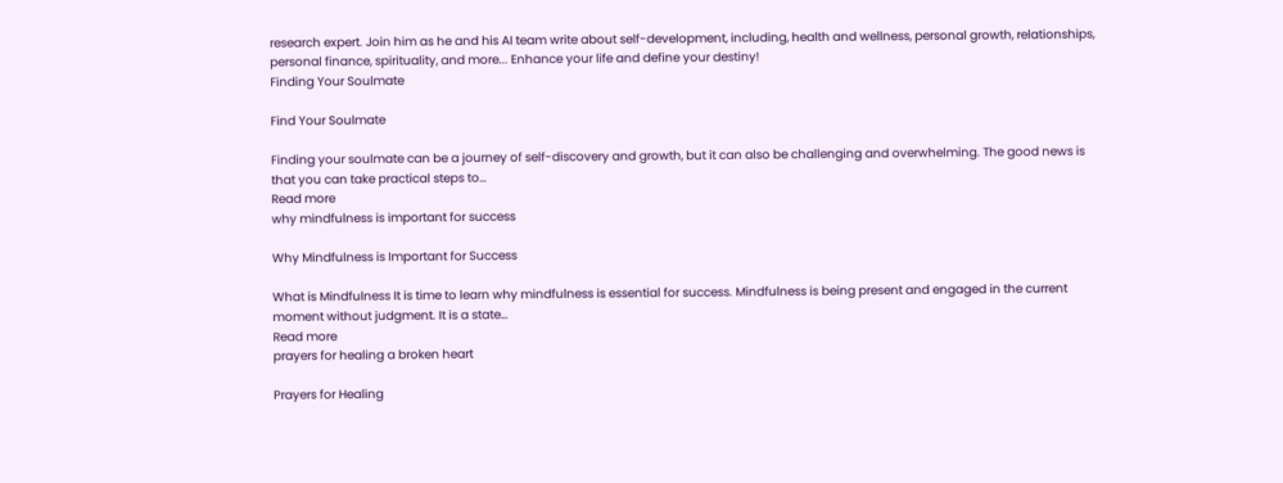research expert. Join him as he and his AI team write about self-development, including, health and wellness, personal growth, relationships, personal finance, spirituality, and more... Enhance your life and define your destiny!
Finding Your Soulmate

Find Your Soulmate

Finding your soulmate can be a journey of self-discovery and growth, but it can also be challenging and overwhelming. The good news is that you can take practical steps to…
Read more
why mindfulness is important for success

Why Mindfulness is Important for Success

What is Mindfulness It is time to learn why mindfulness is essential for success. Mindfulness is being present and engaged in the current moment without judgment. It is a state…
Read more
prayers for healing a broken heart

Prayers for Healing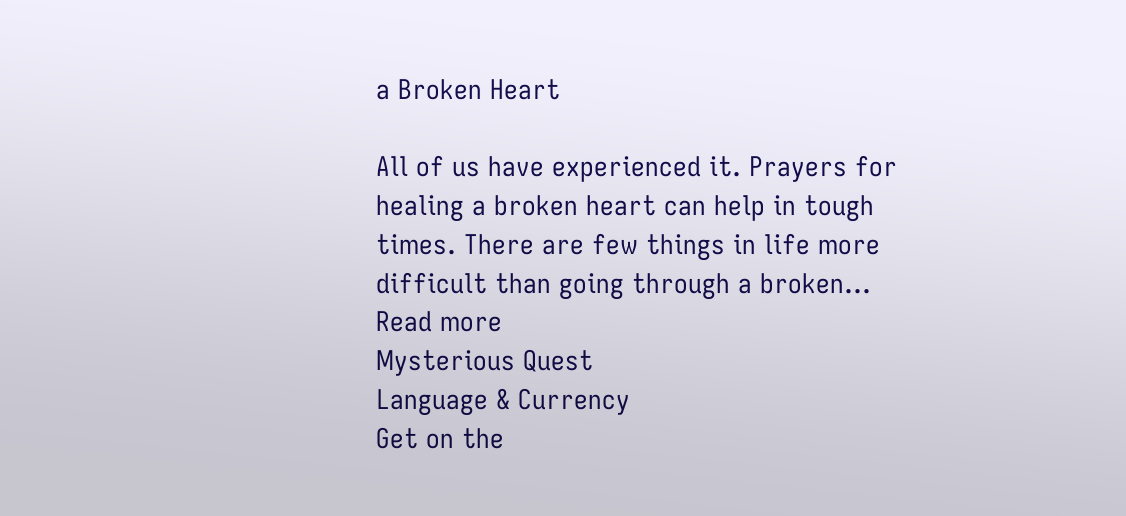a Broken Heart

All of us have experienced it. Prayers for healing a broken heart can help in tough times. There are few things in life more difficult than going through a broken…
Read more
Mysterious Quest
Language & Currency
Get on the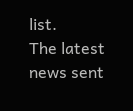list.
The latest news sent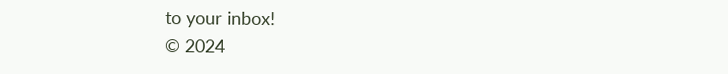to your inbox!
© 2024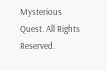Mysterious Quest. All Rights Reserved.